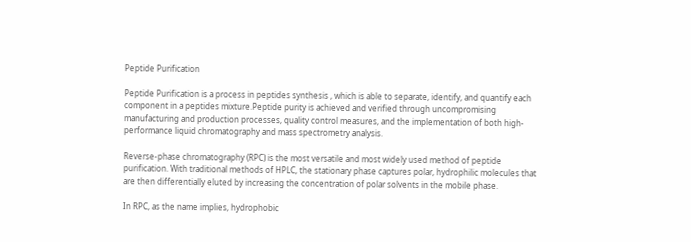Peptide Purification

Peptide Purification is a process in peptides synthesis , which is able to separate, identify, and quantify each component in a peptides mixture.Peptide purity is achieved and verified through uncompromising manufacturing and production processes, quality control measures, and the implementation of both high-performance liquid chromatography and mass spectrometry analysis.

Reverse-phase chromatography (RPC) is the most versatile and most widely used method of peptide purification. With traditional methods of HPLC, the stationary phase captures polar, hydrophilic molecules that are then differentially eluted by increasing the concentration of polar solvents in the mobile phase.

In RPC, as the name implies, hydrophobic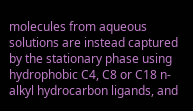molecules from aqueous solutions are instead captured by the stationary phase using hydrophobic C4, C8 or C18 n-alkyl hydrocarbon ligands, and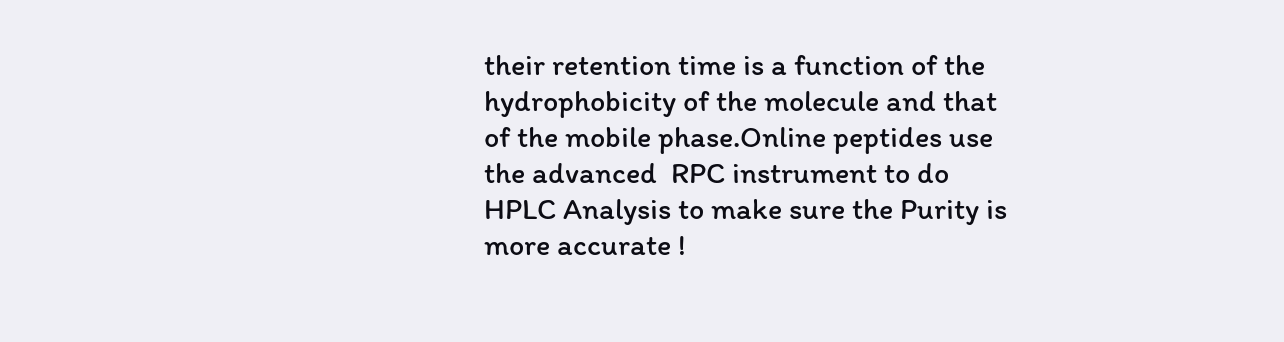their retention time is a function of the hydrophobicity of the molecule and that of the mobile phase.Online peptides use the advanced  RPC instrument to do HPLC Analysis to make sure the Purity is more accurate !